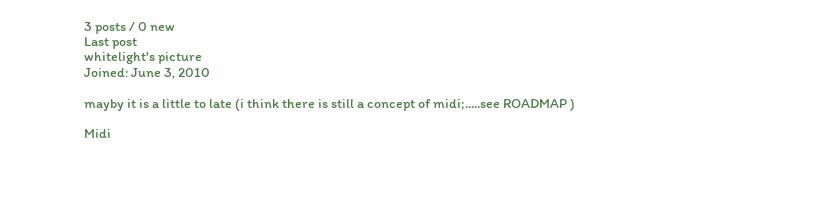3 posts / 0 new
Last post
whitelight's picture
Joined: June 3, 2010

mayby it is a little to late (i think there is still a concept of midi;.....see ROADMAP )

Midi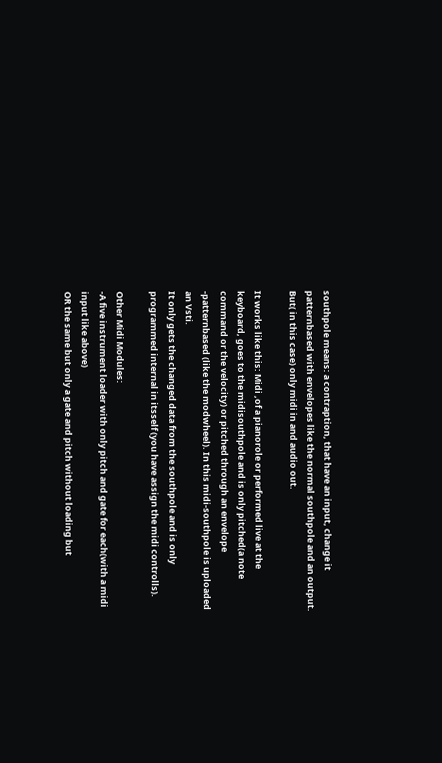southpole means: a contraption, that have an input, change it patternbased with envelopes like the normal southpole and an output. But( in this case) only midi in and audio out.

It works like this: Midi ,of a pianorole or performed live at the keyboard, goes to the midisouthpole and is only pitched(a note command or the velocity) or pitched through an envelope -patternbased (like the modwheel). In this midi-southpole is uploaded an Vsti.
It only gets the changed data from the southpole and is only programmed internal in itsself (you have assign the midi controlls).

Other Midi Modules:
-A five instrument loader with only pitch and gate for each(with a midi input like above)
OR the same but only a gate and pitch without loading but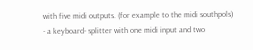with five midi outputs. (for example to the midi southpols)
- a keyboard- splitter with one midi input and two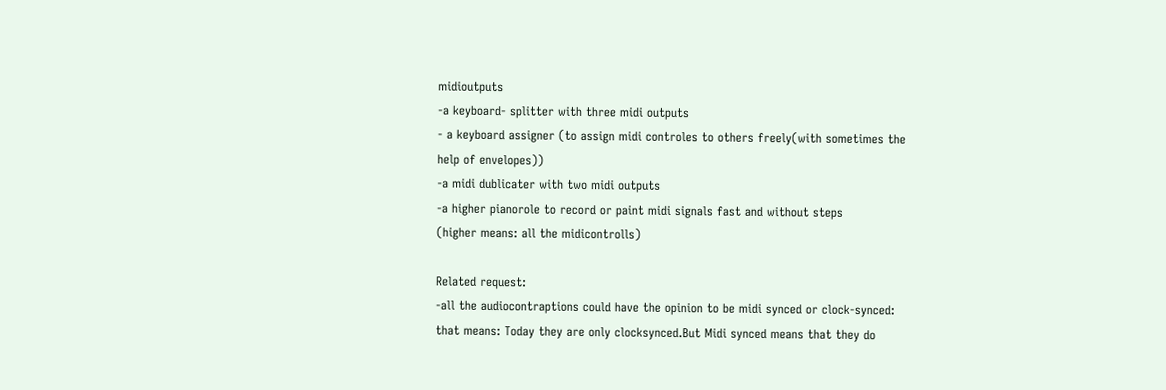midioutputs
-a keyboard- splitter with three midi outputs
- a keyboard assigner (to assign midi controles to others freely(with sometimes the help of envelopes))
-a midi dublicater with two midi outputs
-a higher pianorole to record or paint midi signals fast and without steps
(higher means: all the midicontrolls)

Related request:
-all the audiocontraptions could have the opinion to be midi synced or clock-synced:
that means: Today they are only clocksynced.But Midi synced means that they do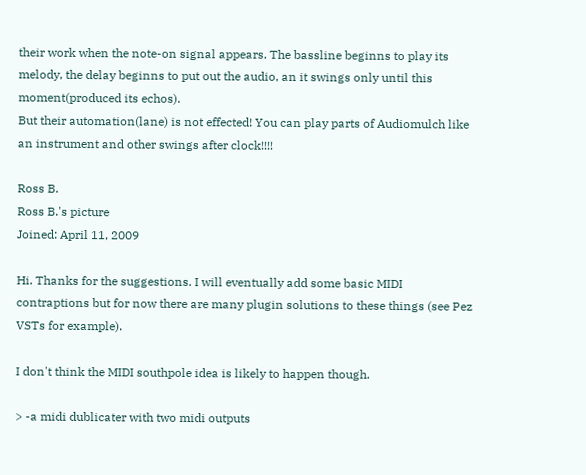their work when the note-on signal appears. The bassline beginns to play its melody, the delay beginns to put out the audio, an it swings only until this moment(produced its echos).
But their automation(lane) is not effected! You can play parts of Audiomulch like an instrument and other swings after clock!!!!

Ross B.
Ross B.'s picture
Joined: April 11, 2009

Hi. Thanks for the suggestions. I will eventually add some basic MIDI contraptions but for now there are many plugin solutions to these things (see Pez VSTs for example).

I don't think the MIDI southpole idea is likely to happen though.

> -a midi dublicater with two midi outputs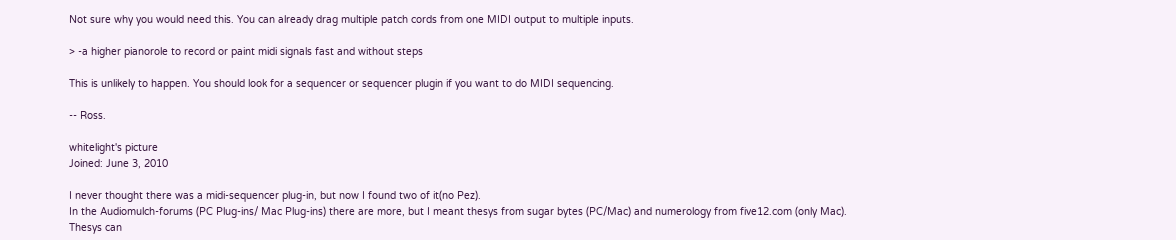Not sure why you would need this. You can already drag multiple patch cords from one MIDI output to multiple inputs.

> -a higher pianorole to record or paint midi signals fast and without steps

This is unlikely to happen. You should look for a sequencer or sequencer plugin if you want to do MIDI sequencing.

-- Ross.

whitelight's picture
Joined: June 3, 2010

I never thought there was a midi-sequencer plug-in, but now I found two of it(no Pez).
In the Audiomulch-forums (PC Plug-ins/ Mac Plug-ins) there are more, but I meant thesys from sugar bytes (PC/Mac) and numerology from five12.com (only Mac).
Thesys can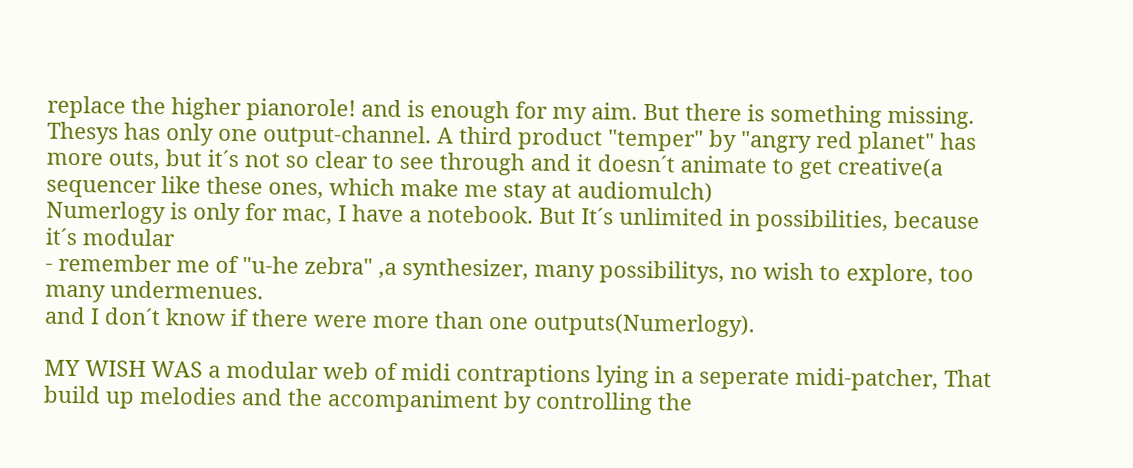replace the higher pianorole! and is enough for my aim. But there is something missing.
Thesys has only one output-channel. A third product "temper" by "angry red planet" has more outs, but it´s not so clear to see through and it doesn´t animate to get creative(a sequencer like these ones, which make me stay at audiomulch)
Numerlogy is only for mac, I have a notebook. But It´s unlimited in possibilities, because it´s modular
- remember me of "u-he zebra" ,a synthesizer, many possibilitys, no wish to explore, too many undermenues.
and I don´t know if there were more than one outputs(Numerlogy).

MY WISH WAS a modular web of midi contraptions lying in a seperate midi-patcher, That build up melodies and the accompaniment by controlling the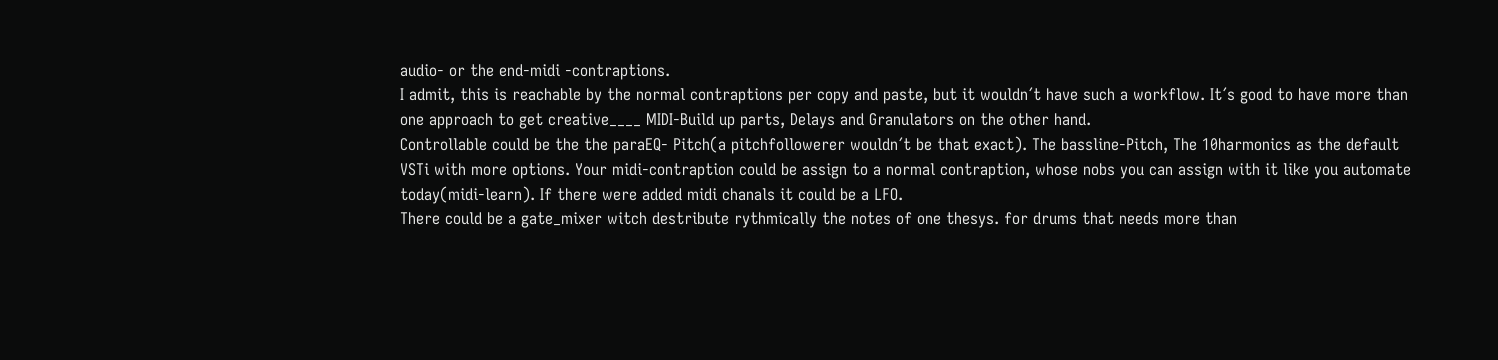audio- or the end-midi -contraptions.
I admit, this is reachable by the normal contraptions per copy and paste, but it wouldn´t have such a workflow. It´s good to have more than one approach to get creative____ MIDI-Build up parts, Delays and Granulators on the other hand.
Controllable could be the the paraEQ- Pitch(a pitchfollowerer wouldn´t be that exact). The bassline-Pitch, The 10harmonics as the default VSTi with more options. Your midi-contraption could be assign to a normal contraption, whose nobs you can assign with it like you automate today(midi-learn). If there were added midi chanals it could be a LFO.
There could be a gate_mixer witch destribute rythmically the notes of one thesys. for drums that needs more than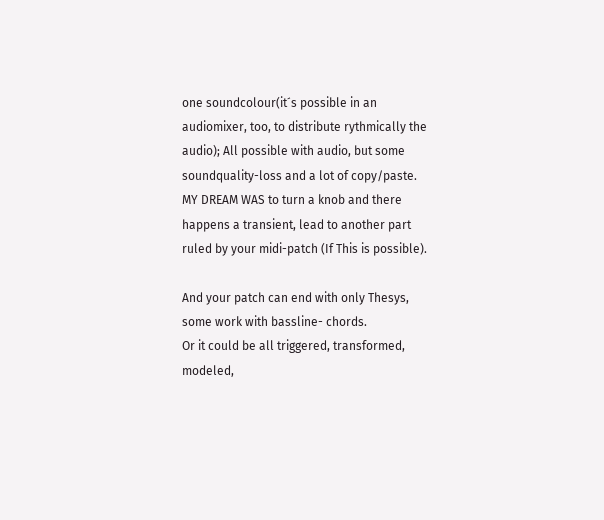one soundcolour(it´s possible in an audiomixer, too, to distribute rythmically the audio); All possible with audio, but some soundquality-loss and a lot of copy/paste.
MY DREAM WAS to turn a knob and there happens a transient, lead to another part
ruled by your midi-patch (If This is possible).

And your patch can end with only Thesys, some work with bassline- chords.
Or it could be all triggered, transformed, modeled,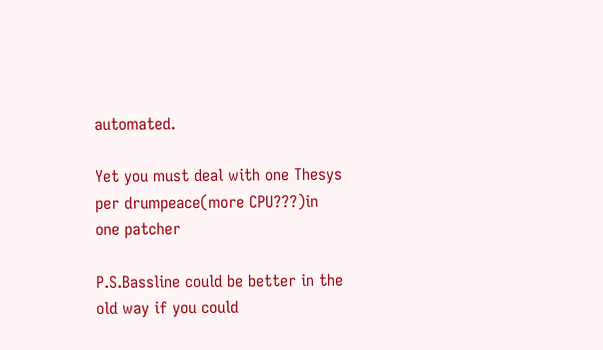automated.

Yet you must deal with one Thesys per drumpeace(more CPU???)in one patcher

P.S.Bassline could be better in the old way if you could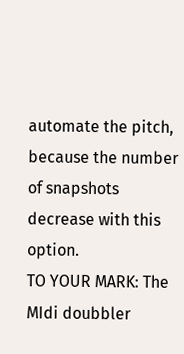automate the pitch, because the number of snapshots decrease with this option.
TO YOUR MARK: The MIdi doubbler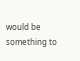would be something to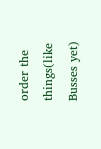order the things(like Busses yet)